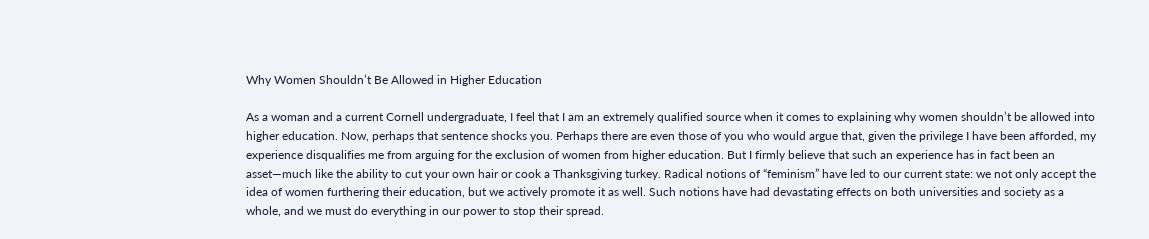Why Women Shouldn’t Be Allowed in Higher Education

As a woman and a current Cornell undergraduate, I feel that I am an extremely qualified source when it comes to explaining why women shouldn’t be allowed into higher education. Now, perhaps that sentence shocks you. Perhaps there are even those of you who would argue that, given the privilege I have been afforded, my experience disqualifies me from arguing for the exclusion of women from higher education. But I firmly believe that such an experience has in fact been an asset—much like the ability to cut your own hair or cook a Thanksgiving turkey. Radical notions of “feminism” have led to our current state: we not only accept the idea of women furthering their education, but we actively promote it as well. Such notions have had devastating effects on both universities and society as a whole, and we must do everything in our power to stop their spread.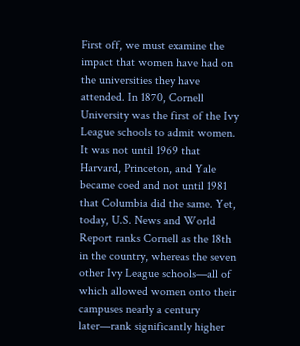First off, we must examine the impact that women have had on the universities they have attended. In 1870, Cornell University was the first of the Ivy League schools to admit women. It was not until 1969 that Harvard, Princeton, and Yale became coed and not until 1981 that Columbia did the same. Yet, today, U.S. News and World Report ranks Cornell as the 18th in the country, whereas the seven other Ivy League schools—all of which allowed women onto their campuses nearly a century later—rank significantly higher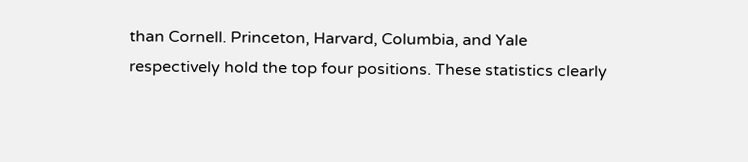than Cornell. Princeton, Harvard, Columbia, and Yale respectively hold the top four positions. These statistics clearly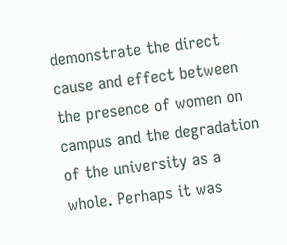demonstrate the direct cause and effect between the presence of women on campus and the degradation of the university as a whole. Perhaps it was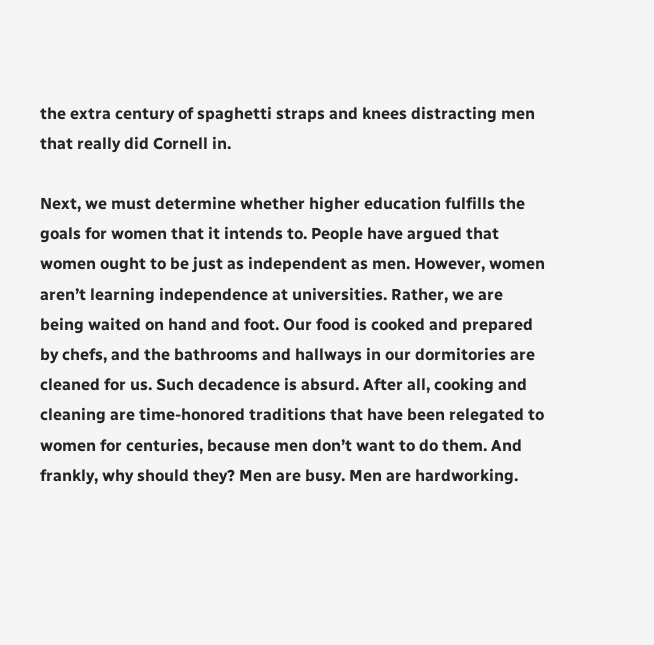the extra century of spaghetti straps and knees distracting men that really did Cornell in.

Next, we must determine whether higher education fulfills the goals for women that it intends to. People have argued that women ought to be just as independent as men. However, women aren’t learning independence at universities. Rather, we are being waited on hand and foot. Our food is cooked and prepared by chefs, and the bathrooms and hallways in our dormitories are cleaned for us. Such decadence is absurd. After all, cooking and cleaning are time-honored traditions that have been relegated to women for centuries, because men don’t want to do them. And frankly, why should they? Men are busy. Men are hardworking.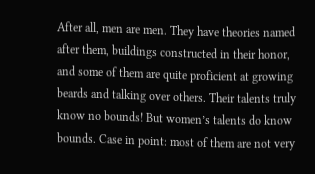After all, men are men. They have theories named after them, buildings constructed in their honor, and some of them are quite proficient at growing beards and talking over others. Their talents truly know no bounds! But women’s talents do know bounds. Case in point: most of them are not very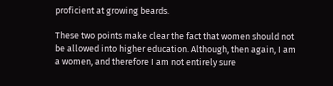proficient at growing beards.

These two points make clear the fact that women should not be allowed into higher education. Although, then again, I am a women, and therefore I am not entirely sure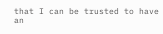that I can be trusted to have an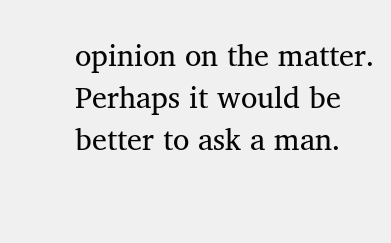opinion on the matter. Perhaps it would be better to ask a man.